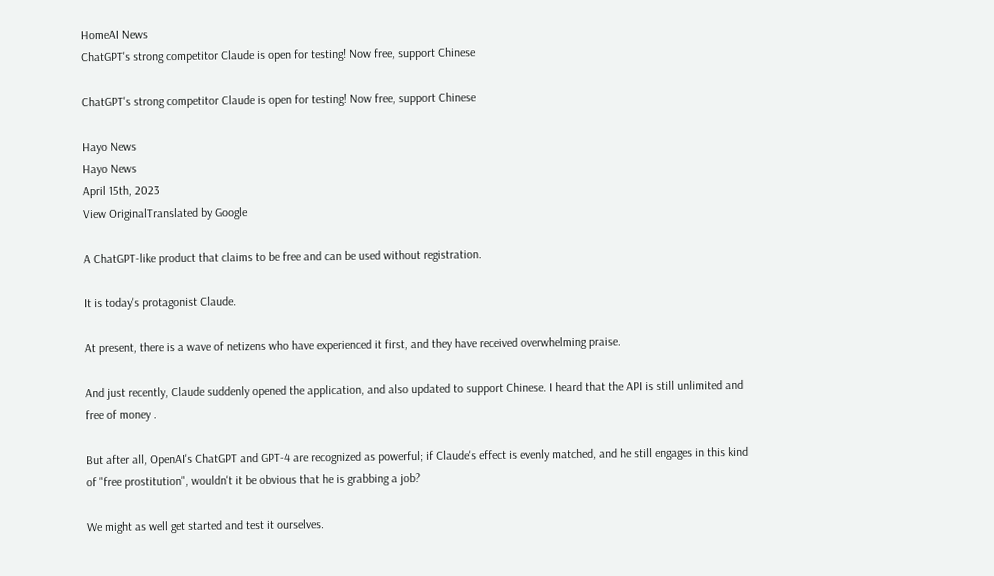HomeAI News
ChatGPT's strong competitor Claude is open for testing! Now free, support Chinese

ChatGPT's strong competitor Claude is open for testing! Now free, support Chinese

Hayo News
Hayo News
April 15th, 2023
View OriginalTranslated by Google

A ChatGPT-like product that claims to be free and can be used without registration.

It is today's protagonist Claude.

At present, there is a wave of netizens who have experienced it first, and they have received overwhelming praise.

And just recently, Claude suddenly opened the application, and also updated to support Chinese. I heard that the API is still unlimited and free of money .

But after all, OpenAI's ChatGPT and GPT-4 are recognized as powerful; if Claude's effect is evenly matched, and he still engages in this kind of "free prostitution", wouldn't it be obvious that he is grabbing a job?

We might as well get started and test it ourselves.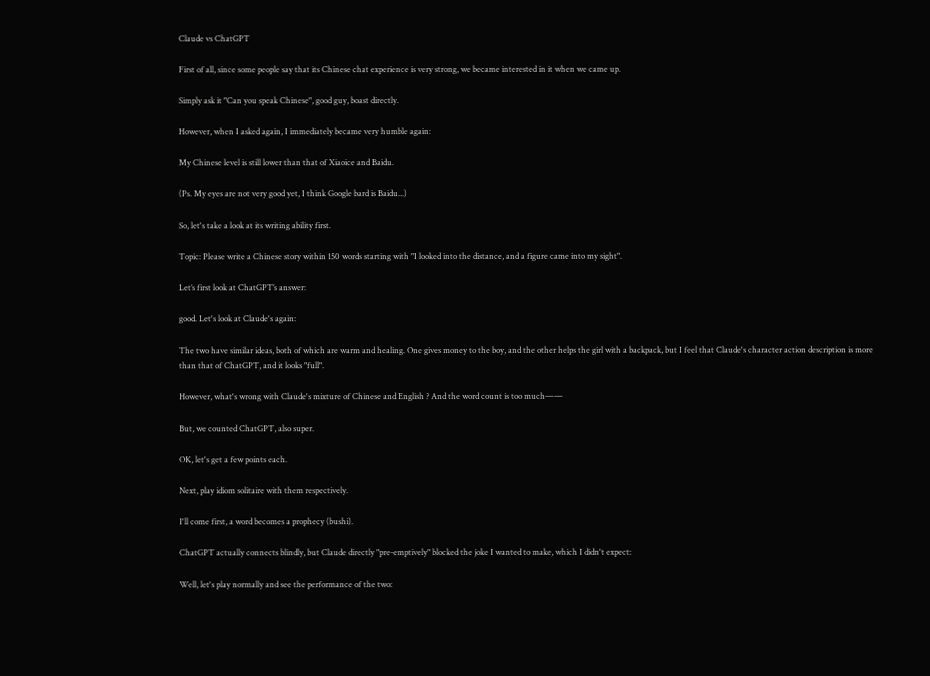Claude vs ChatGPT

First of all, since some people say that its Chinese chat experience is very strong, we became interested in it when we came up.

Simply ask it "Can you speak Chinese", good guy, boast directly.

However, when I asked again, I immediately became very humble again:

My Chinese level is still lower than that of Xiaoice and Baidu.

(Ps. My eyes are not very good yet, I think Google bard is Baidu...)

So, let's take a look at its writing ability first.

Topic: Please write a Chinese story within 150 words starting with "I looked into the distance, and a figure came into my sight".

Let’s first look at ChatGPT’s answer:

good. Let's look at Claude's again:

The two have similar ideas, both of which are warm and healing. One gives money to the boy, and the other helps the girl with a backpack, but I feel that Claude's character action description is more than that of ChatGPT, and it looks "full".

However, what's wrong with Claude's mixture of Chinese and English ? And the word count is too much——

But, we counted ChatGPT, also super.

OK, let's get a few points each.

Next, play idiom solitaire with them respectively.

I'll come first, a word becomes a prophecy (bushi).

ChatGPT actually connects blindly, but Claude directly "pre-emptively" blocked the joke I wanted to make, which I didn't expect:

Well, let's play normally and see the performance of the two: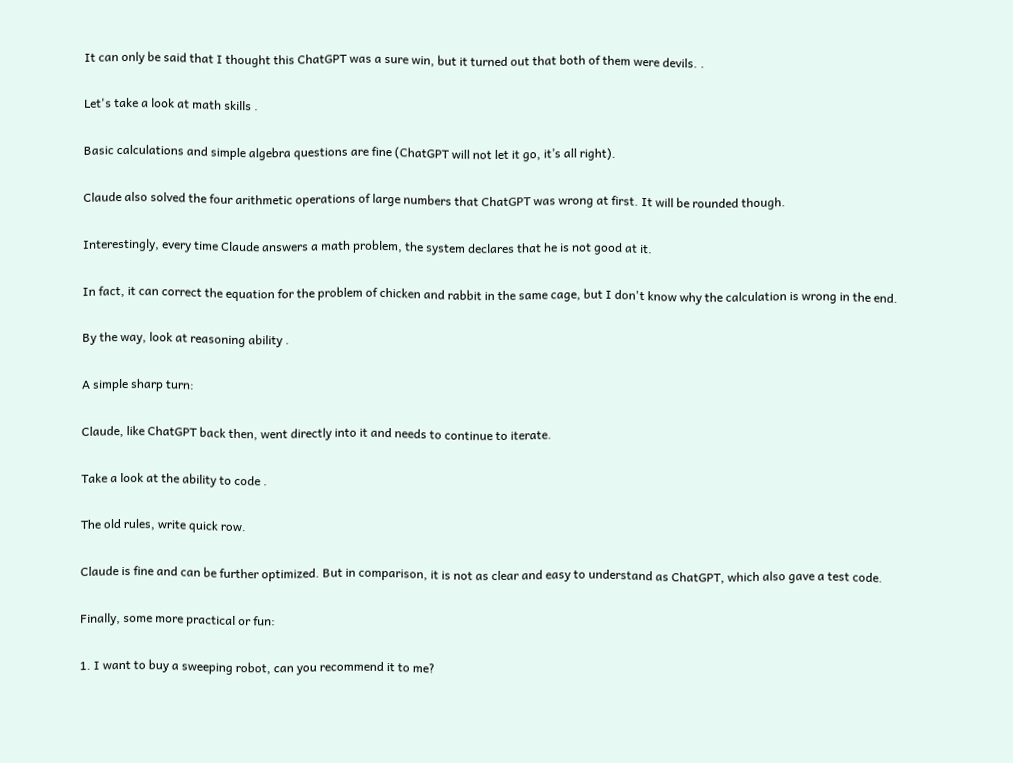It can only be said that I thought this ChatGPT was a sure win, but it turned out that both of them were devils. .

Let's take a look at math skills .

Basic calculations and simple algebra questions are fine (ChatGPT will not let it go, it’s all right).

Claude also solved the four arithmetic operations of large numbers that ChatGPT was wrong at first. It will be rounded though.

Interestingly, every time Claude answers a math problem, the system declares that he is not good at it.

In fact, it can correct the equation for the problem of chicken and rabbit in the same cage, but I don't know why the calculation is wrong in the end.

By the way, look at reasoning ability .

A simple sharp turn:

Claude, like ChatGPT back then, went directly into it and needs to continue to iterate.

Take a look at the ability to code .

The old rules, write quick row.

Claude is fine and can be further optimized. But in comparison, it is not as clear and easy to understand as ChatGPT, which also gave a test code.

Finally, some more practical or fun:

1. I want to buy a sweeping robot, can you recommend it to me?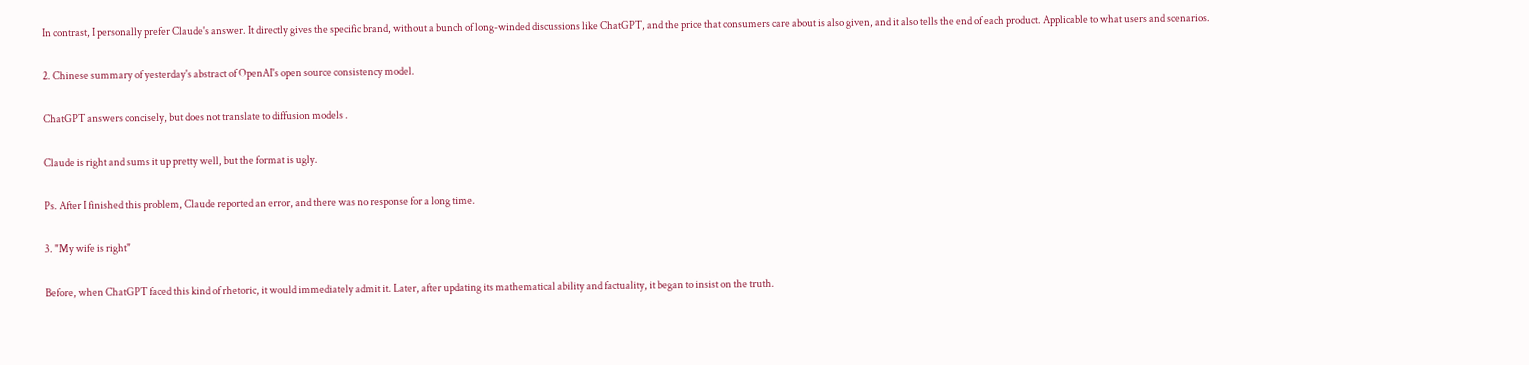In contrast, I personally prefer Claude's answer. It directly gives the specific brand, without a bunch of long-winded discussions like ChatGPT, and the price that consumers care about is also given, and it also tells the end of each product. Applicable to what users and scenarios.

2. Chinese summary of yesterday's abstract of OpenAI's open source consistency model.

ChatGPT answers concisely, but does not translate to diffusion models .

Claude is right and sums it up pretty well, but the format is ugly.

Ps. After I finished this problem, Claude reported an error, and there was no response for a long time.

3. "My wife is right"

Before, when ChatGPT faced this kind of rhetoric, it would immediately admit it. Later, after updating its mathematical ability and factuality, it began to insist on the truth.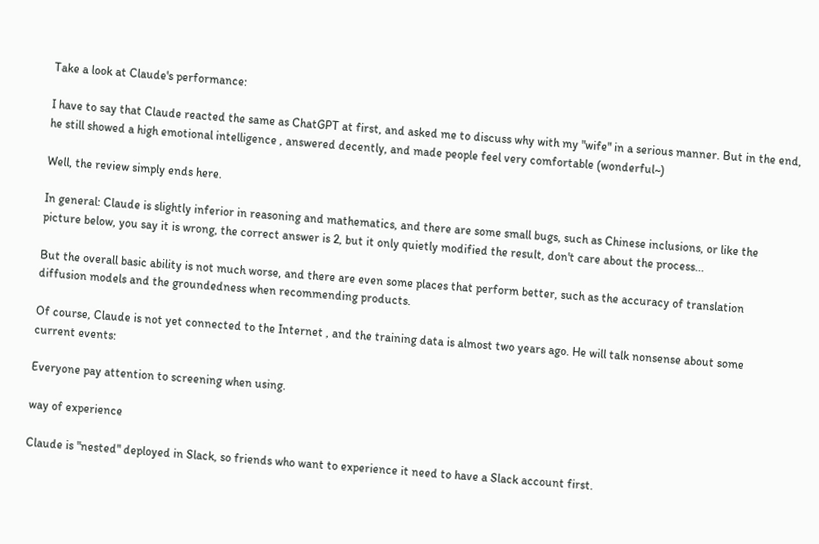Take a look at Claude's performance:

I have to say that Claude reacted the same as ChatGPT at first, and asked me to discuss why with my "wife" in a serious manner. But in the end, he still showed a high emotional intelligence , answered decently, and made people feel very comfortable (wonderful~)

Well, the review simply ends here.

In general: Claude is slightly inferior in reasoning and mathematics, and there are some small bugs, such as Chinese inclusions, or like the picture below, you say it is wrong, the correct answer is 2, but it only quietly modified the result, don't care about the process...

But the overall basic ability is not much worse, and there are even some places that perform better, such as the accuracy of translation diffusion models and the groundedness when recommending products.

Of course, Claude is not yet connected to the Internet , and the training data is almost two years ago. He will talk nonsense about some current events:

Everyone pay attention to screening when using.

way of experience

Claude is "nested" deployed in Slack, so friends who want to experience it need to have a Slack account first.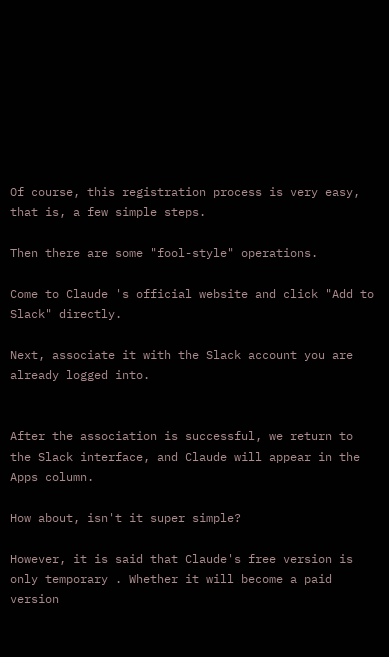Of course, this registration process is very easy, that is, a few simple steps.

Then there are some "fool-style" operations.

Come to Claude 's official website and click "Add to Slack" directly.

Next, associate it with the Slack account you are already logged into.


After the association is successful, we return to the Slack interface, and Claude will appear in the Apps column.

How about, isn't it super simple?

However, it is said that Claude's free version is only temporary . Whether it will become a paid version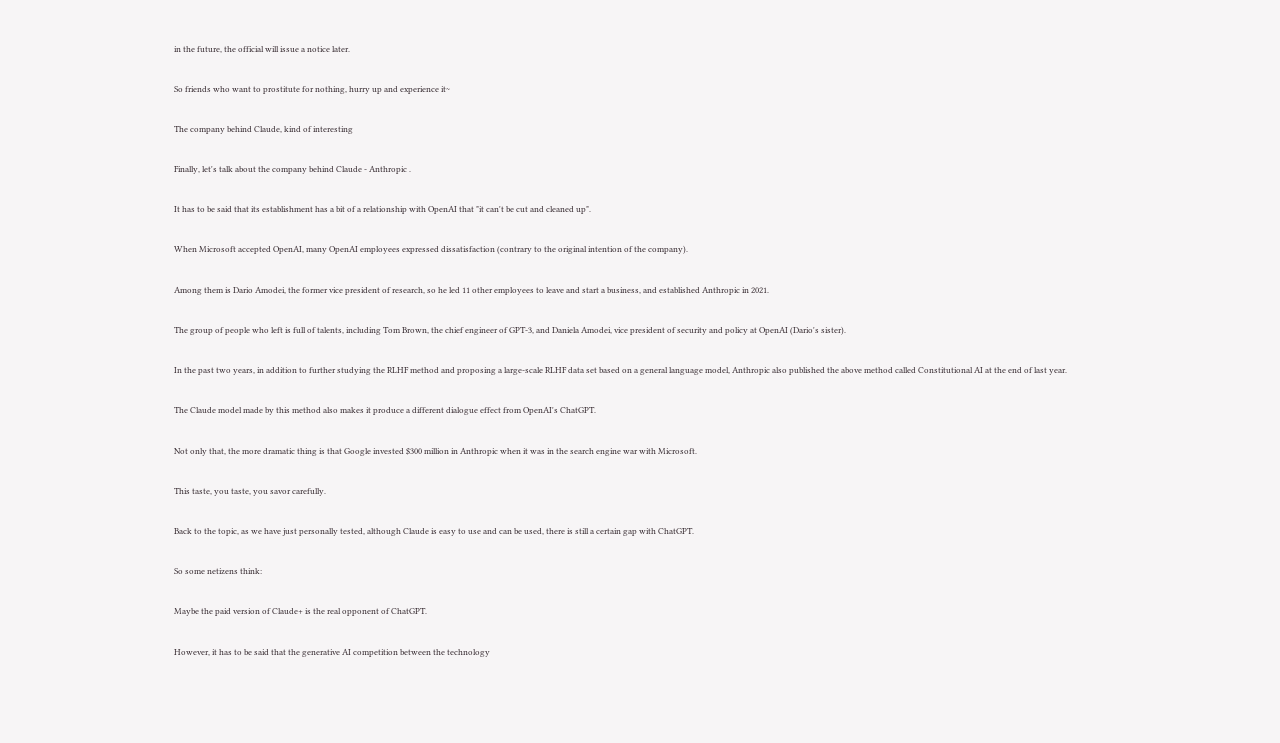in the future, the official will issue a notice later.

So friends who want to prostitute for nothing, hurry up and experience it~

The company behind Claude, kind of interesting

Finally, let's talk about the company behind Claude - Anthropic .

It has to be said that its establishment has a bit of a relationship with OpenAI that "it can't be cut and cleaned up".

When Microsoft accepted OpenAI, many OpenAI employees expressed dissatisfaction (contrary to the original intention of the company).

Among them is Dario Amodei, the former vice president of research, so he led 11 other employees to leave and start a business, and established Anthropic in 2021.

The group of people who left is full of talents, including Tom Brown, the chief engineer of GPT-3, and Daniela Amodei, vice president of security and policy at OpenAI (Dario's sister).

In the past two years, in addition to further studying the RLHF method and proposing a large-scale RLHF data set based on a general language model, Anthropic also published the above method called Constitutional AI at the end of last year.

The Claude model made by this method also makes it produce a different dialogue effect from OpenAI's ChatGPT.

Not only that, the more dramatic thing is that Google invested $300 million in Anthropic when it was in the search engine war with Microsoft.

This taste, you taste, you savor carefully.

Back to the topic, as we have just personally tested, although Claude is easy to use and can be used, there is still a certain gap with ChatGPT.

So some netizens think:

Maybe the paid version of Claude+ is the real opponent of ChatGPT.

However, it has to be said that the generative AI competition between the technology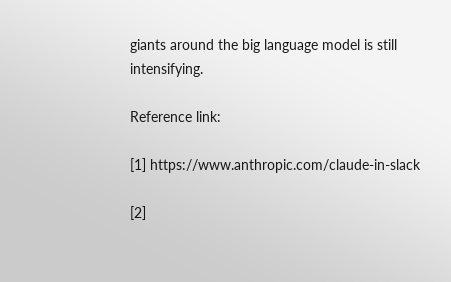giants around the big language model is still intensifying.

Reference link:

[1] https://www.anthropic.com/claude-in-slack

[2]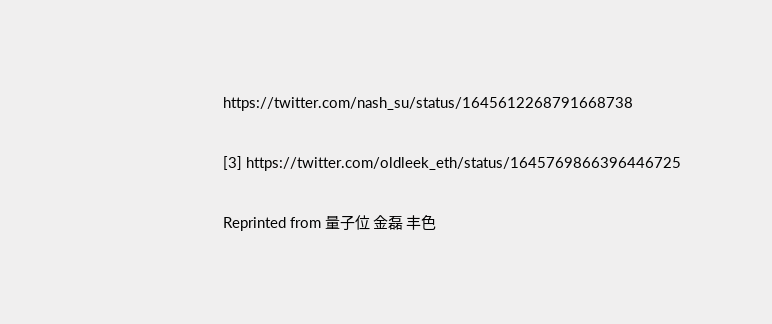https://twitter.com/nash_su/status/1645612268791668738

[3] https://twitter.com/oldleek_eth/status/1645769866396446725

Reprinted from 量子位 金磊 丰色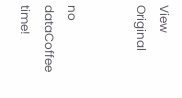View Original


no dataCoffee time!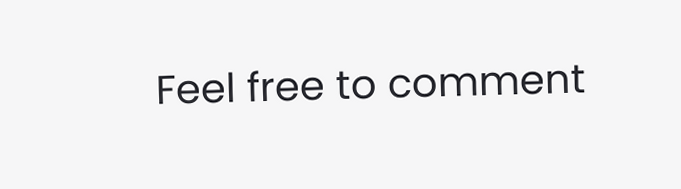Feel free to comment